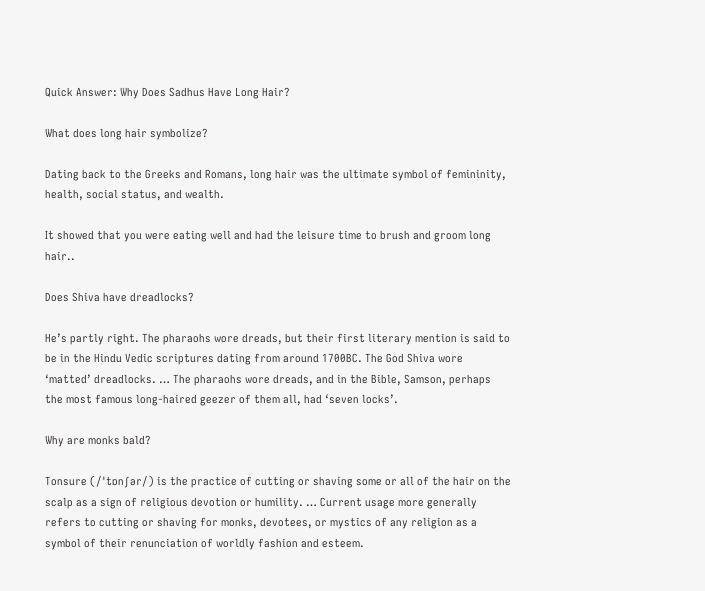Quick Answer: Why Does Sadhus Have Long Hair?

What does long hair symbolize?

Dating back to the Greeks and Romans, long hair was the ultimate symbol of femininity, health, social status, and wealth.

It showed that you were eating well and had the leisure time to brush and groom long hair..

Does Shiva have dreadlocks?

He’s partly right. The pharaohs wore dreads, but their first literary mention is said to be in the Hindu Vedic scriptures dating from around 1700BC. The God Shiva wore ‘matted’ dreadlocks. … The pharaohs wore dreads, and in the Bible, Samson, perhaps the most famous long-haired geezer of them all, had ‘seven locks’.

Why are monks bald?

Tonsure (/ˈtɒnʃər/) is the practice of cutting or shaving some or all of the hair on the scalp as a sign of religious devotion or humility. … Current usage more generally refers to cutting or shaving for monks, devotees, or mystics of any religion as a symbol of their renunciation of worldly fashion and esteem.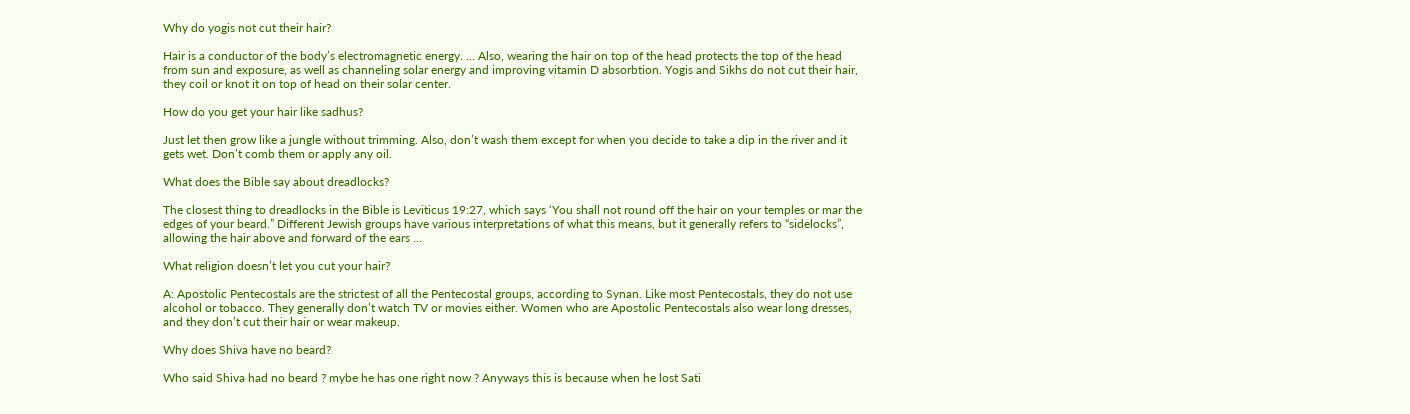Why do yogis not cut their hair?

Hair is a conductor of the body’s electromagnetic energy. … Also, wearing the hair on top of the head protects the top of the head from sun and exposure, as well as channeling solar energy and improving vitamin D absorbtion. Yogis and Sikhs do not cut their hair, they coil or knot it on top of head on their solar center.

How do you get your hair like sadhus?

Just let then grow like a jungle without trimming. Also, don’t wash them except for when you decide to take a dip in the river and it gets wet. Don’t comb them or apply any oil.

What does the Bible say about dreadlocks?

The closest thing to dreadlocks in the Bible is Leviticus 19:27, which says ‘You shall not round off the hair on your temples or mar the edges of your beard.” Different Jewish groups have various interpretations of what this means, but it generally refers to “sidelocks”, allowing the hair above and forward of the ears …

What religion doesn’t let you cut your hair?

A: Apostolic Pentecostals are the strictest of all the Pentecostal groups, according to Synan. Like most Pentecostals, they do not use alcohol or tobacco. They generally don’t watch TV or movies either. Women who are Apostolic Pentecostals also wear long dresses, and they don’t cut their hair or wear makeup.

Why does Shiva have no beard?

Who said Shiva had no beard ? mybe he has one right now ? Anyways this is because when he lost Sati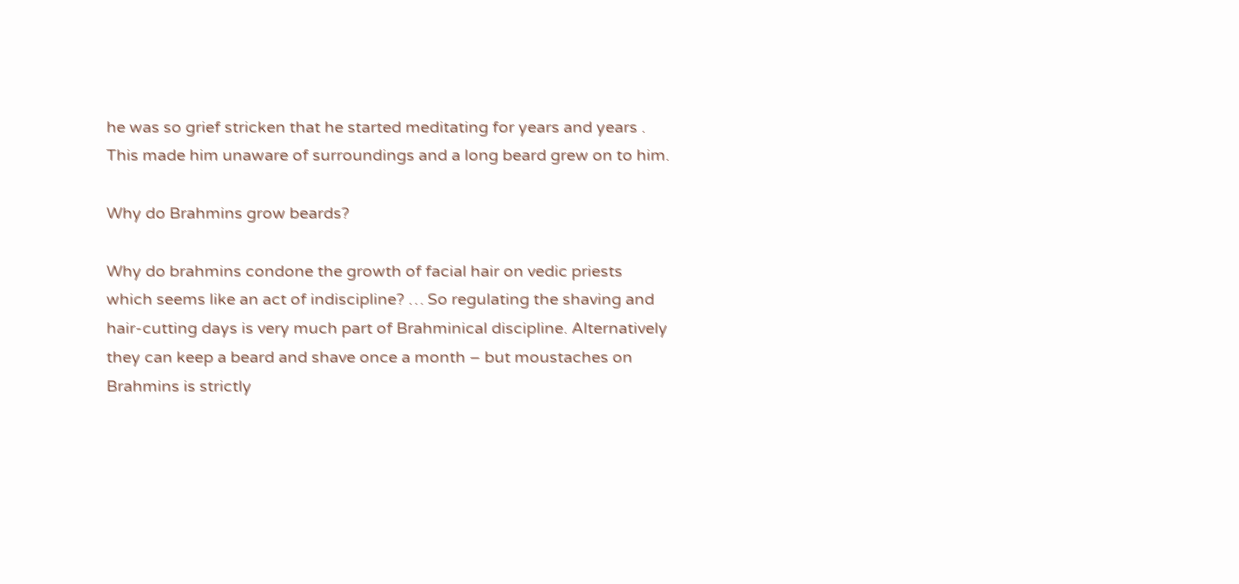he was so grief stricken that he started meditating for years and years . This made him unaware of surroundings and a long beard grew on to him.

Why do Brahmins grow beards?

Why do brahmins condone the growth of facial hair on vedic priests which seems like an act of indiscipline? … So regulating the shaving and hair-cutting days is very much part of Brahminical discipline. Alternatively they can keep a beard and shave once a month – but moustaches on Brahmins is strictly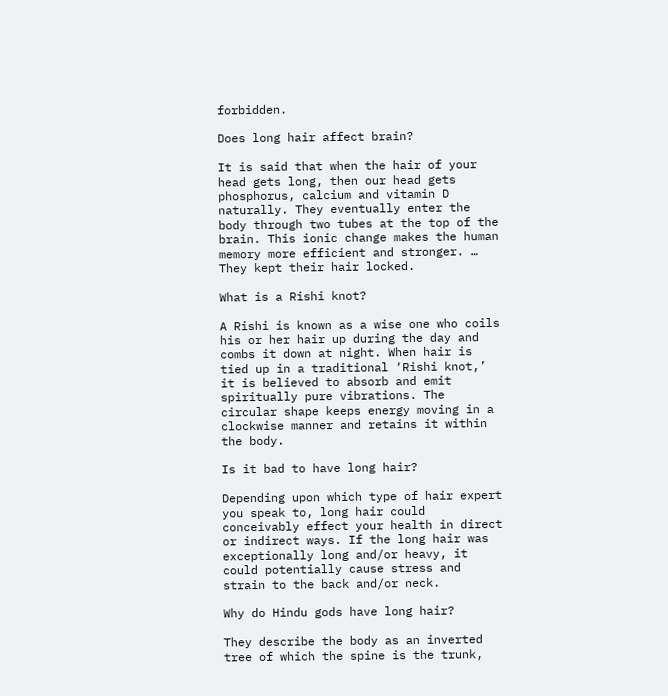forbidden.

Does long hair affect brain?

It is said that when the hair of your head gets long, then our head gets phosphorus, calcium and vitamin D naturally. They eventually enter the body through two tubes at the top of the brain. This ionic change makes the human memory more efficient and stronger. … They kept their hair locked.

What is a Rishi knot?

A Rishi is known as a wise one who coils his or her hair up during the day and combs it down at night. When hair is tied up in a traditional ‘Rishi knot,’ it is believed to absorb and emit spiritually pure vibrations. The circular shape keeps energy moving in a clockwise manner and retains it within the body.

Is it bad to have long hair?

Depending upon which type of hair expert you speak to, long hair could conceivably effect your health in direct or indirect ways. If the long hair was exceptionally long and/or heavy, it could potentially cause stress and strain to the back and/or neck.

Why do Hindu gods have long hair?

They describe the body as an inverted tree of which the spine is the trunk,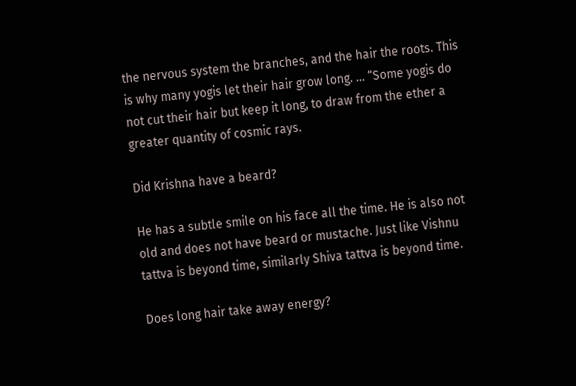the nervous system the branches, and the hair the roots. This is why many yogis let their hair grow long. … “Some yogis do not cut their hair but keep it long, to draw from the ether a greater quantity of cosmic rays.

Did Krishna have a beard?

He has a subtle smile on his face all the time. He is also not old and does not have beard or mustache. Just like Vishnu tattva is beyond time, similarly Shiva tattva is beyond time.

Does long hair take away energy?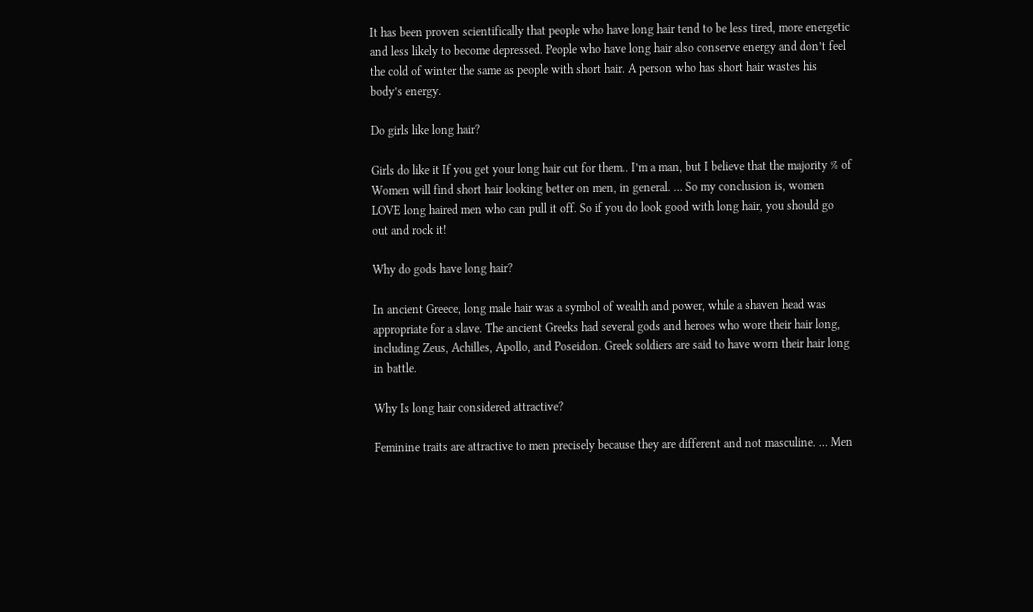It has been proven scientifically that people who have long hair tend to be less tired, more energetic and less likely to become depressed. People who have long hair also conserve energy and don’t feel the cold of winter the same as people with short hair. A person who has short hair wastes his body’s energy.

Do girls like long hair?

Girls do like it If you get your long hair cut for them.. I’m a man, but I believe that the majority % of Women will find short hair looking better on men, in general. … So my conclusion is, women LOVE long haired men who can pull it off. So if you do look good with long hair, you should go out and rock it!

Why do gods have long hair?

In ancient Greece, long male hair was a symbol of wealth and power, while a shaven head was appropriate for a slave. The ancient Greeks had several gods and heroes who wore their hair long, including Zeus, Achilles, Apollo, and Poseidon. Greek soldiers are said to have worn their hair long in battle.

Why Is long hair considered attractive?

Feminine traits are attractive to men precisely because they are different and not masculine. … Men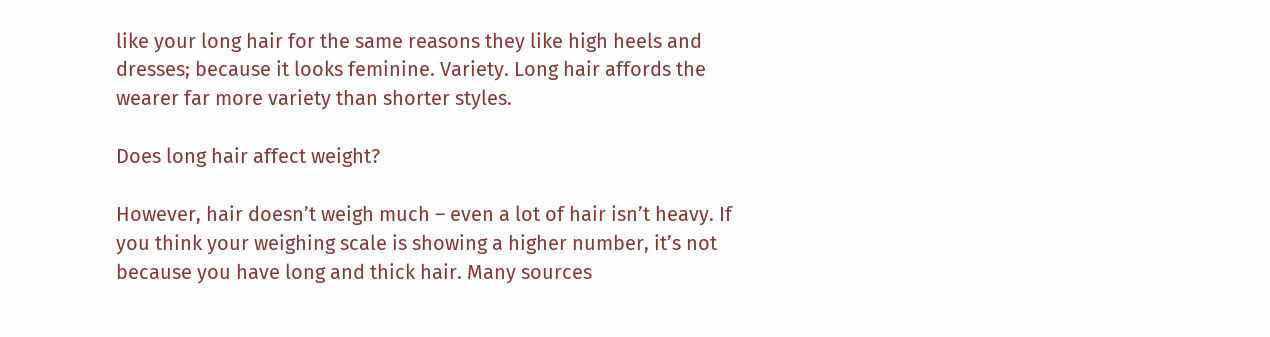like your long hair for the same reasons they like high heels and dresses; because it looks feminine. Variety. Long hair affords the wearer far more variety than shorter styles.

Does long hair affect weight?

However, hair doesn’t weigh much – even a lot of hair isn’t heavy. If you think your weighing scale is showing a higher number, it’s not because you have long and thick hair. Many sources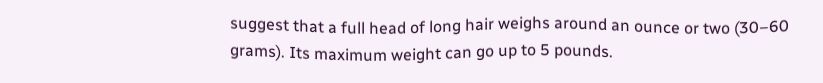suggest that a full head of long hair weighs around an ounce or two (30–60 grams). Its maximum weight can go up to 5 pounds.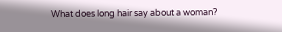What does long hair say about a woman?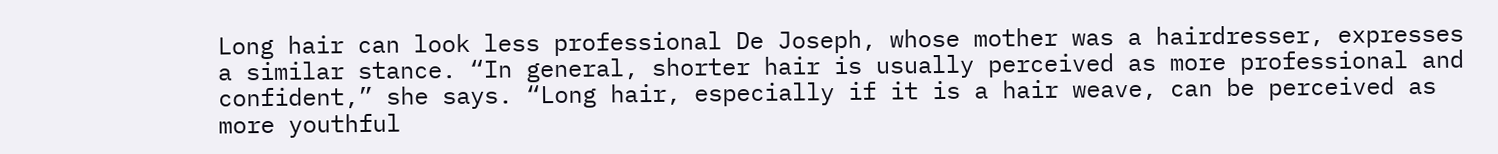Long hair can look less professional De Joseph, whose mother was a hairdresser, expresses a similar stance. “In general, shorter hair is usually perceived as more professional and confident,” she says. “Long hair, especially if it is a hair weave, can be perceived as more youthful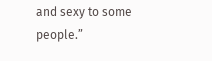and sexy to some people.”